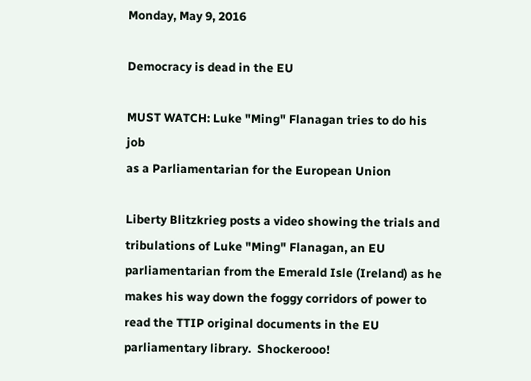Monday, May 9, 2016

Democracy is dead in the EU

MUST WATCH: Luke "Ming" Flanagan tries to do his job
as a Parliamentarian for the European Union

Liberty Blitzkrieg posts a video showing the trials and tribulations of Luke "Ming" Flanagan, an EU parliamentarian from the Emerald Isle (Ireland) as he makes his way down the foggy corridors of power to read the TTIP original documents in the EU parliamentary library.  Shockerooo!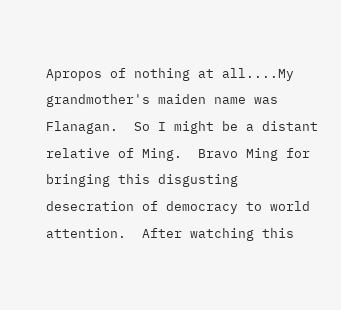Apropos of nothing at all....My grandmother's maiden name was Flanagan.  So I might be a distant relative of Ming.  Bravo Ming for bringing this disgusting desecration of democracy to world attention.  After watching this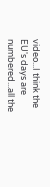video...I think the EU's days are numbered...all the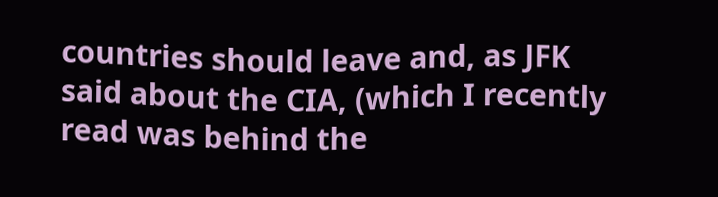countries should leave and, as JFK said about the CIA, (which I recently read was behind the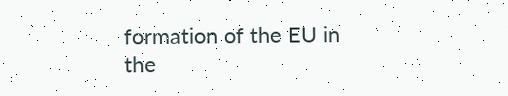formation of the EU in the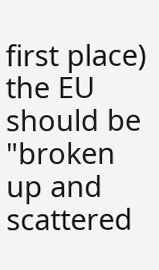first place) the EU should be "broken up and scattered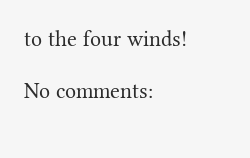to the four winds!

No comments: